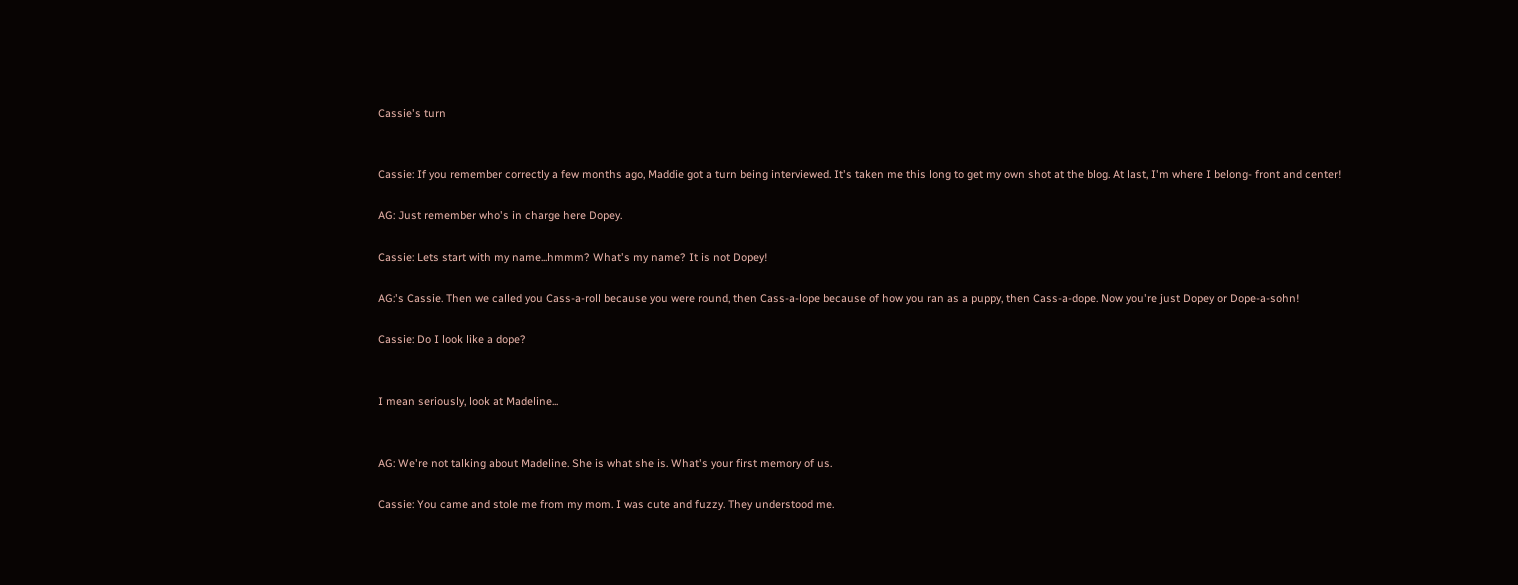Cassie's turn


Cassie: If you remember correctly a few months ago, Maddie got a turn being interviewed. It's taken me this long to get my own shot at the blog. At last, I'm where I belong- front and center!

AG: Just remember who's in charge here Dopey.

Cassie: Lets start with my name...hmmm? What's my name? It is not Dopey!

AG:'s Cassie. Then we called you Cass-a-roll because you were round, then Cass-a-lope because of how you ran as a puppy, then Cass-a-dope. Now you're just Dopey or Dope-a-sohn!

Cassie: Do I look like a dope?


I mean seriously, look at Madeline...


AG: We're not talking about Madeline. She is what she is. What's your first memory of us.

Cassie: You came and stole me from my mom. I was cute and fuzzy. They understood me.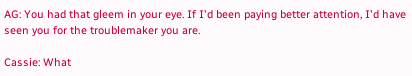AG: You had that gleem in your eye. If I'd been paying better attention, I'd have seen you for the troublemaker you are.

Cassie: What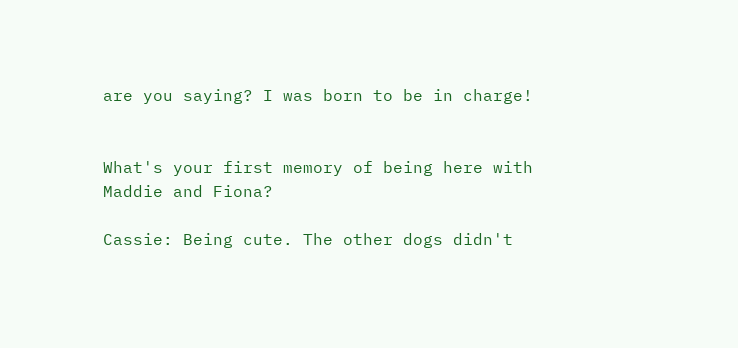are you saying? I was born to be in charge!


What's your first memory of being here with Maddie and Fiona?

Cassie: Being cute. The other dogs didn't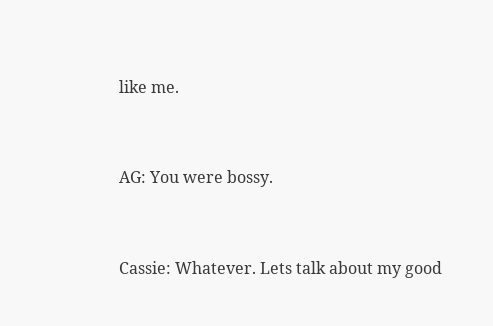like me.


AG: You were bossy.


Cassie: Whatever. Lets talk about my good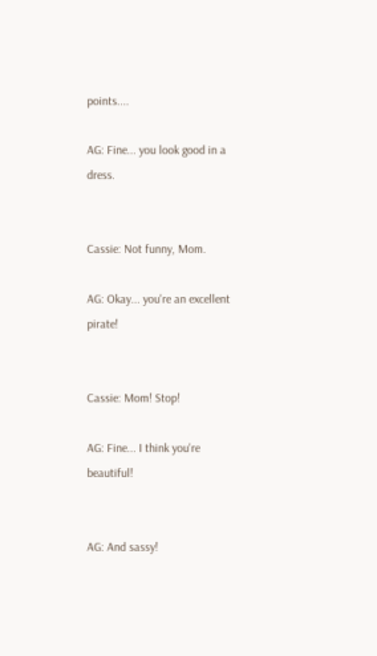points....

AG: Fine... you look good in a dress.


Cassie: Not funny, Mom.

AG: Okay... you're an excellent pirate!


Cassie: Mom! Stop!

AG: Fine... I think you're beautiful!


AG: And sassy!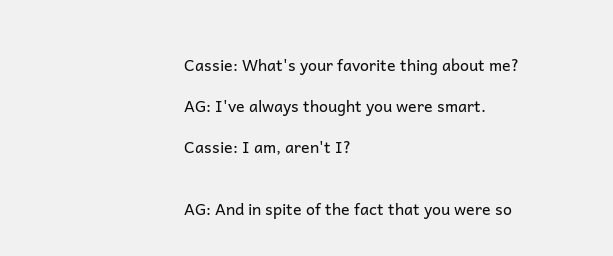Cassie: What's your favorite thing about me?

AG: I've always thought you were smart.

Cassie: I am, aren't I?


AG: And in spite of the fact that you were so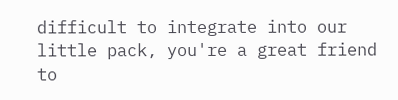difficult to integrate into our little pack, you're a great friend to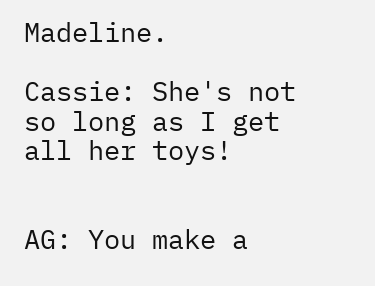Madeline.

Cassie: She's not so long as I get all her toys!


AG: You make a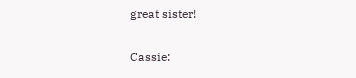great sister!

Cassie: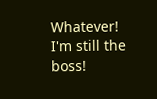Whatever! I'm still the boss!